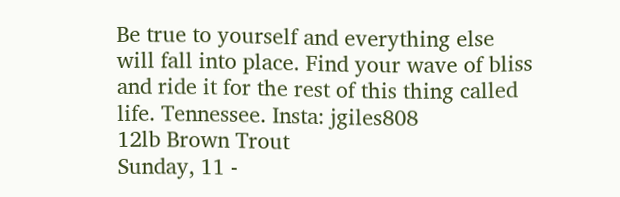Be true to yourself and everything else will fall into place. Find your wave of bliss and ride it for the rest of this thing called life. Tennessee. Insta: jgiles808
12lb Brown Trout
Sunday, 11 -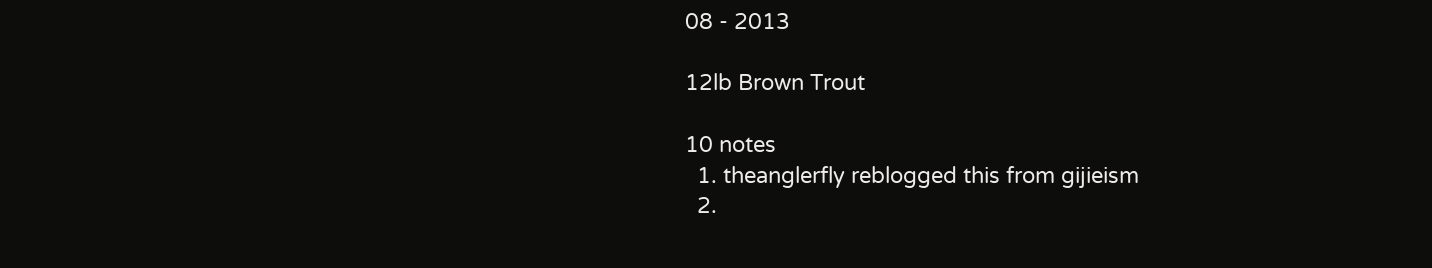08 - 2013

12lb Brown Trout

10 notes
  1. theanglerfly reblogged this from gijieism
  2.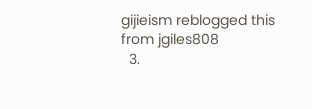gijieism reblogged this from jgiles808
  3.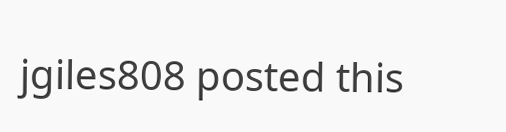jgiles808 posted this